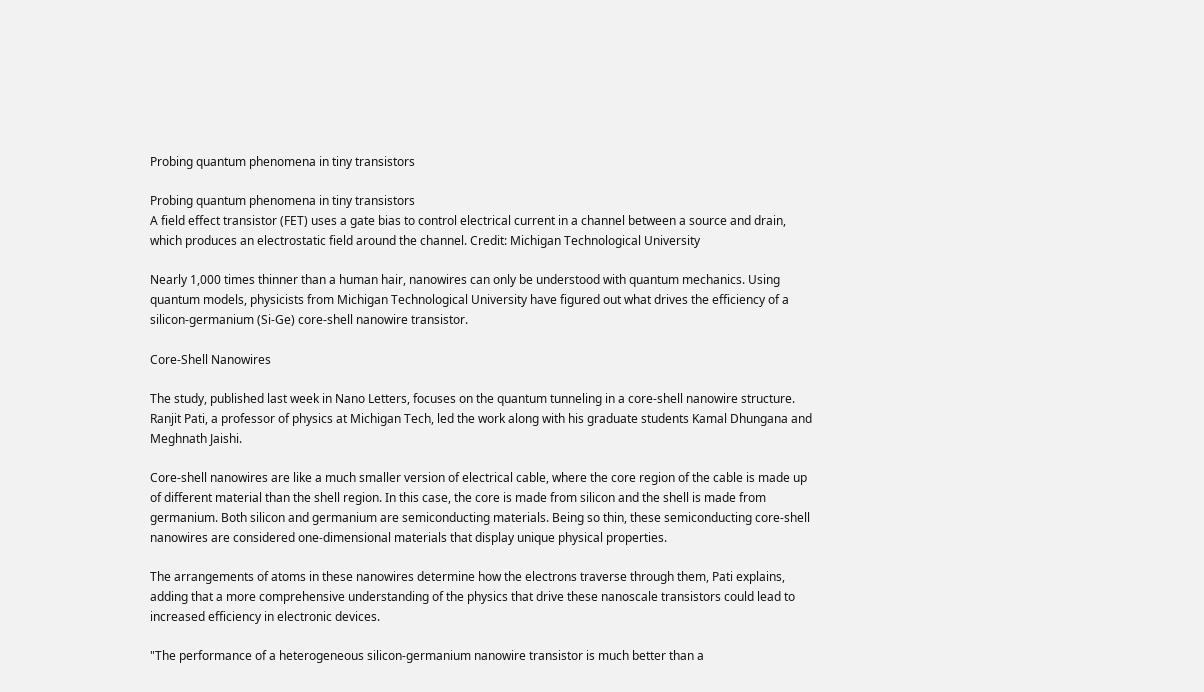Probing quantum phenomena in tiny transistors

Probing quantum phenomena in tiny transistors
A field effect transistor (FET) uses a gate bias to control electrical current in a channel between a source and drain, which produces an electrostatic field around the channel. Credit: Michigan Technological University

Nearly 1,000 times thinner than a human hair, nanowires can only be understood with quantum mechanics. Using quantum models, physicists from Michigan Technological University have figured out what drives the efficiency of a silicon-germanium (Si-Ge) core-shell nanowire transistor.

Core-Shell Nanowires

The study, published last week in Nano Letters, focuses on the quantum tunneling in a core-shell nanowire structure. Ranjit Pati, a professor of physics at Michigan Tech, led the work along with his graduate students Kamal Dhungana and Meghnath Jaishi.

Core-shell nanowires are like a much smaller version of electrical cable, where the core region of the cable is made up of different material than the shell region. In this case, the core is made from silicon and the shell is made from germanium. Both silicon and germanium are semiconducting materials. Being so thin, these semiconducting core-shell nanowires are considered one-dimensional materials that display unique physical properties.

The arrangements of atoms in these nanowires determine how the electrons traverse through them, Pati explains, adding that a more comprehensive understanding of the physics that drive these nanoscale transistors could lead to increased efficiency in electronic devices.

"The performance of a heterogeneous silicon-germanium nanowire transistor is much better than a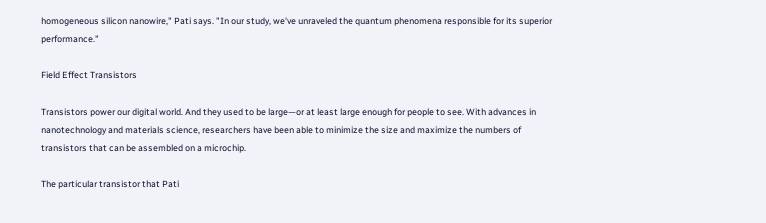homogeneous silicon nanowire," Pati says. "In our study, we've unraveled the quantum phenomena responsible for its superior performance."

Field Effect Transistors

Transistors power our digital world. And they used to be large—or at least large enough for people to see. With advances in nanotechnology and materials science, researchers have been able to minimize the size and maximize the numbers of transistors that can be assembled on a microchip.

The particular transistor that Pati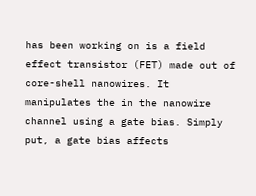has been working on is a field effect transistor (FET) made out of core-shell nanowires. It manipulates the in the nanowire channel using a gate bias. Simply put, a gate bias affects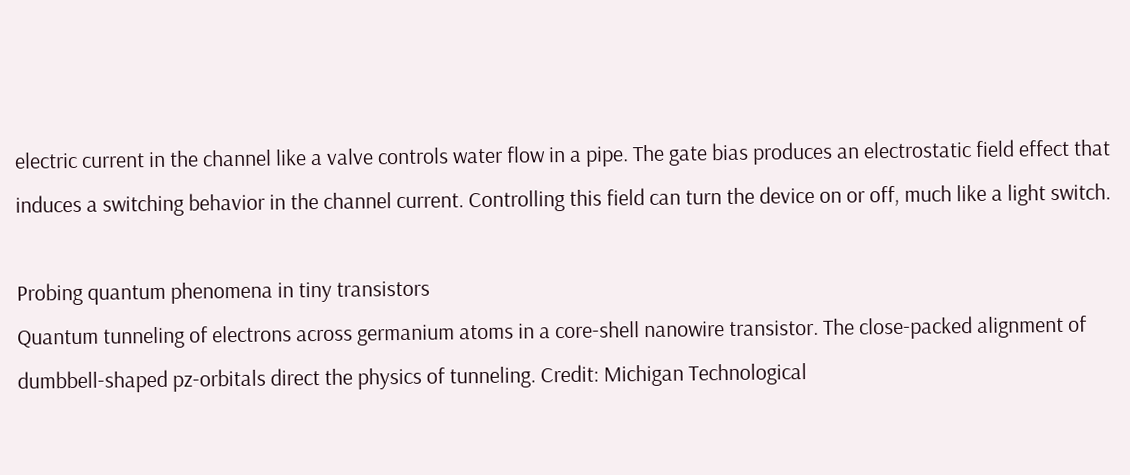electric current in the channel like a valve controls water flow in a pipe. The gate bias produces an electrostatic field effect that induces a switching behavior in the channel current. Controlling this field can turn the device on or off, much like a light switch.

Probing quantum phenomena in tiny transistors
Quantum tunneling of electrons across germanium atoms in a core-shell nanowire transistor. The close-packed alignment of dumbbell-shaped pz-orbitals direct the physics of tunneling. Credit: Michigan Technological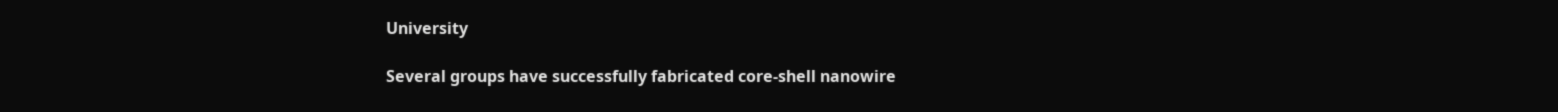University

Several groups have successfully fabricated core-shell nanowire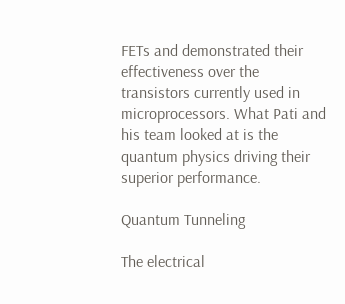FETs and demonstrated their effectiveness over the transistors currently used in microprocessors. What Pati and his team looked at is the quantum physics driving their superior performance.

Quantum Tunneling

The electrical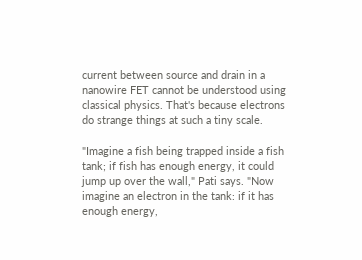current between source and drain in a nanowire FET cannot be understood using classical physics. That's because electrons do strange things at such a tiny scale.

"Imagine a fish being trapped inside a fish tank; if fish has enough energy, it could jump up over the wall," Pati says. "Now imagine an electron in the tank: if it has enough energy,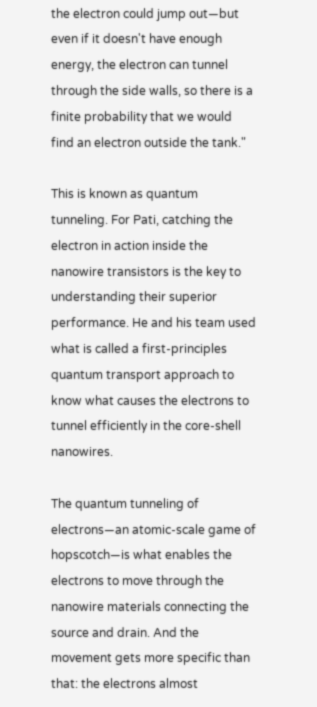the electron could jump out—but even if it doesn't have enough energy, the electron can tunnel through the side walls, so there is a finite probability that we would find an electron outside the tank."

This is known as quantum tunneling. For Pati, catching the electron in action inside the nanowire transistors is the key to understanding their superior performance. He and his team used what is called a first-principles quantum transport approach to know what causes the electrons to tunnel efficiently in the core-shell nanowires.

The quantum tunneling of electrons—an atomic-scale game of hopscotch—is what enables the electrons to move through the nanowire materials connecting the source and drain. And the movement gets more specific than that: the electrons almost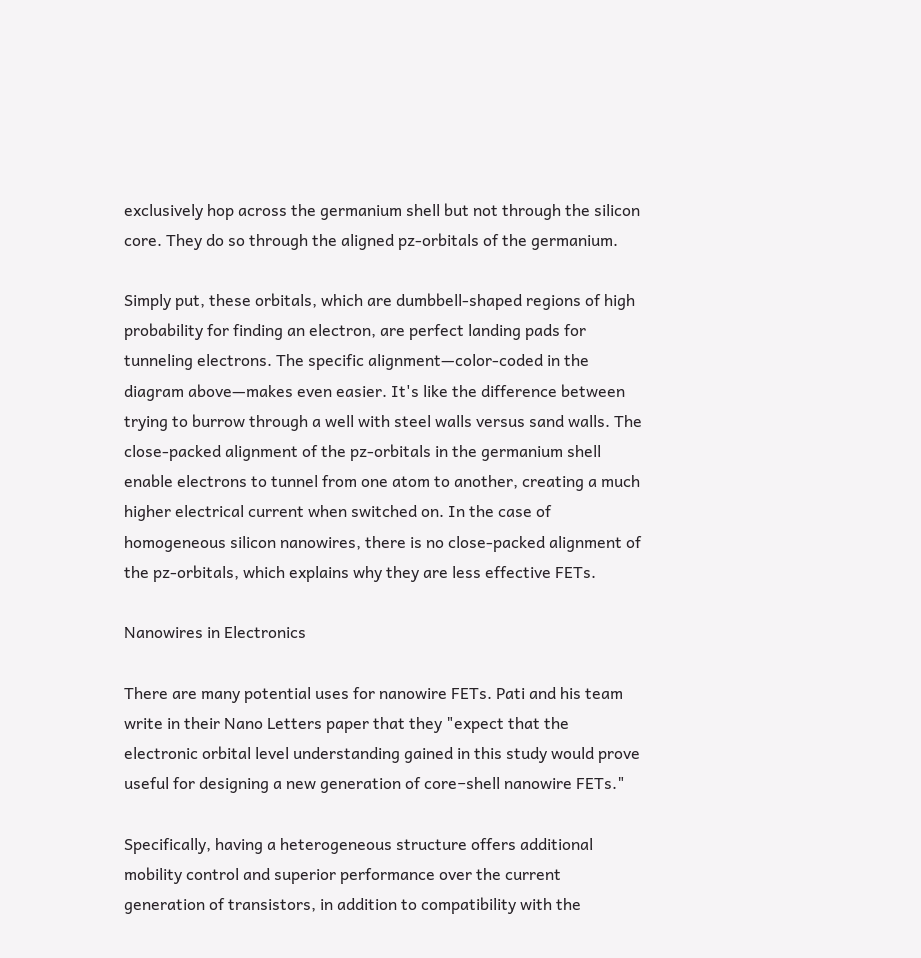exclusively hop across the germanium shell but not through the silicon core. They do so through the aligned pz-orbitals of the germanium.

Simply put, these orbitals, which are dumbbell-shaped regions of high probability for finding an electron, are perfect landing pads for tunneling electrons. The specific alignment—color-coded in the diagram above—makes even easier. It's like the difference between trying to burrow through a well with steel walls versus sand walls. The close-packed alignment of the pz-orbitals in the germanium shell enable electrons to tunnel from one atom to another, creating a much higher electrical current when switched on. In the case of homogeneous silicon nanowires, there is no close-packed alignment of the pz-orbitals, which explains why they are less effective FETs.

Nanowires in Electronics

There are many potential uses for nanowire FETs. Pati and his team write in their Nano Letters paper that they "expect that the electronic orbital level understanding gained in this study would prove useful for designing a new generation of core−shell nanowire FETs."

Specifically, having a heterogeneous structure offers additional mobility control and superior performance over the current generation of transistors, in addition to compatibility with the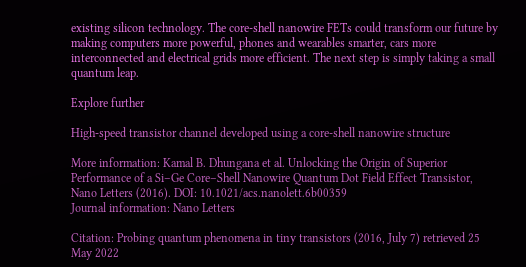existing silicon technology. The core-shell nanowire FETs could transform our future by making computers more powerful, phones and wearables smarter, cars more interconnected and electrical grids more efficient. The next step is simply taking a small quantum leap.

Explore further

High-speed transistor channel developed using a core-shell nanowire structure

More information: Kamal B. Dhungana et al. Unlocking the Origin of Superior Performance of a Si–Ge Core–Shell Nanowire Quantum Dot Field Effect Transistor, Nano Letters (2016). DOI: 10.1021/acs.nanolett.6b00359
Journal information: Nano Letters

Citation: Probing quantum phenomena in tiny transistors (2016, July 7) retrieved 25 May 2022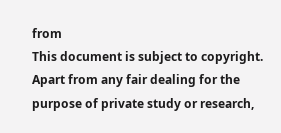from
This document is subject to copyright. Apart from any fair dealing for the purpose of private study or research,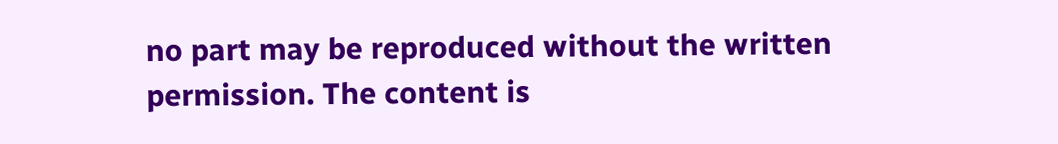no part may be reproduced without the written permission. The content is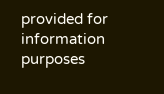provided for information purposes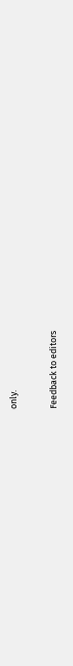only.

Feedback to editors